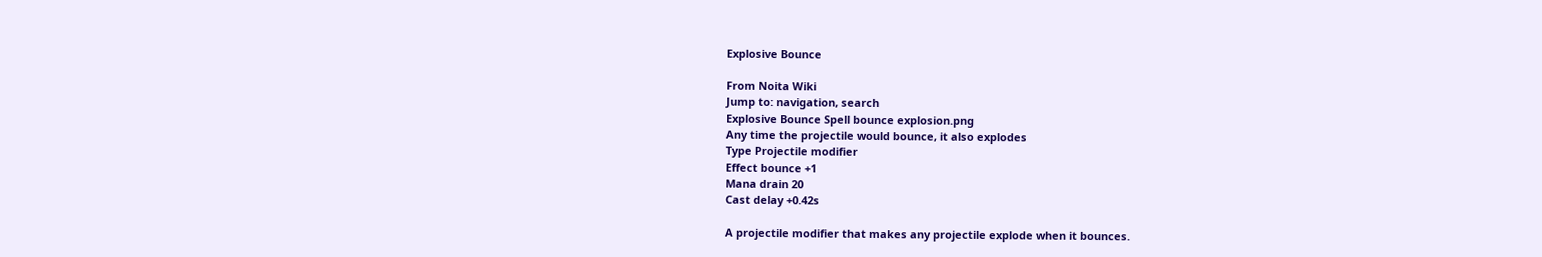Explosive Bounce

From Noita Wiki
Jump to: navigation, search
Explosive Bounce Spell bounce explosion.png
Any time the projectile would bounce, it also explodes
Type Projectile modifier
Effect bounce +1
Mana drain 20
Cast delay +0.42s

A projectile modifier that makes any projectile explode when it bounces.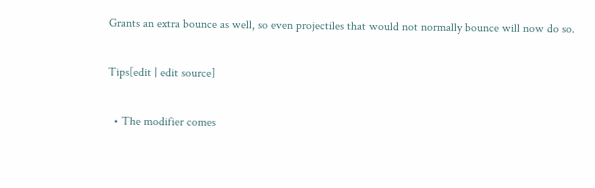Grants an extra bounce as well, so even projectiles that would not normally bounce will now do so.

Tips[edit | edit source]

  • The modifier comes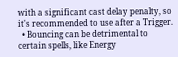with a significant cast delay penalty, so it's recommended to use after a Trigger.
  • Bouncing can be detrimental to certain spells, like Energy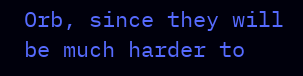Orb, since they will be much harder to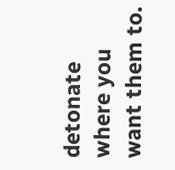detonate where you want them to.